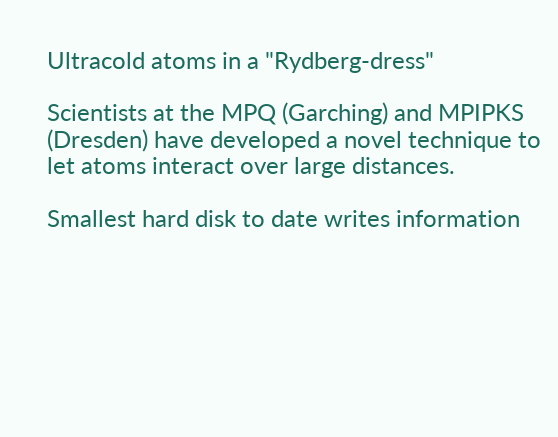Ultracold atoms in a "Rydberg-dress"

Scientists at the MPQ (Garching) and MPIPKS (Dresden) have developed a novel technique to let atoms interact over large distances.

Smallest hard disk to date writes information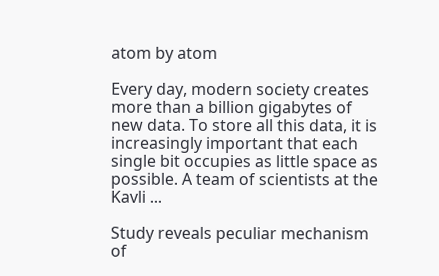atom by atom

Every day, modern society creates more than a billion gigabytes of new data. To store all this data, it is increasingly important that each single bit occupies as little space as possible. A team of scientists at the Kavli ...

Study reveals peculiar mechanism of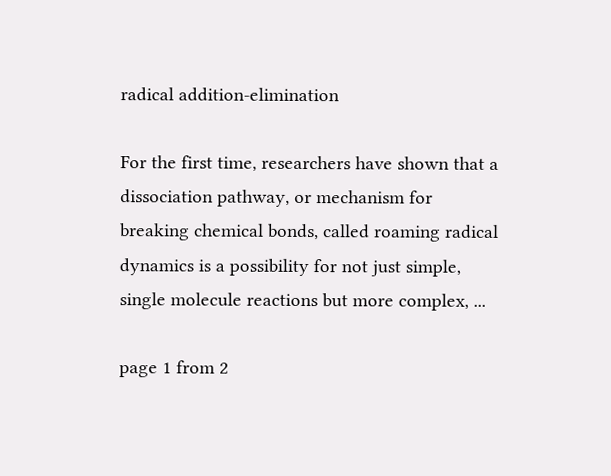radical addition-elimination

For the first time, researchers have shown that a dissociation pathway, or mechanism for breaking chemical bonds, called roaming radical dynamics is a possibility for not just simple, single molecule reactions but more complex, ...

page 1 from 2